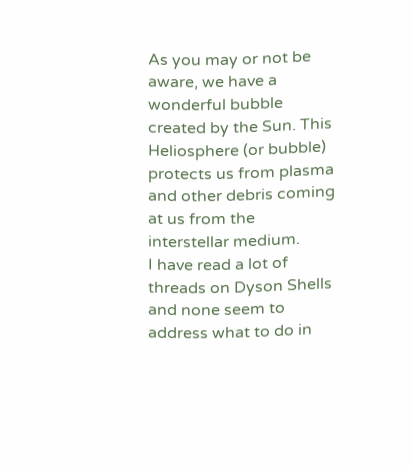As you may or not be aware, we have a wonderful bubble created by the Sun. This Heliosphere (or bubble) protects us from plasma and other debris coming at us from the interstellar medium.
I have read a lot of threads on Dyson Shells and none seem to address what to do in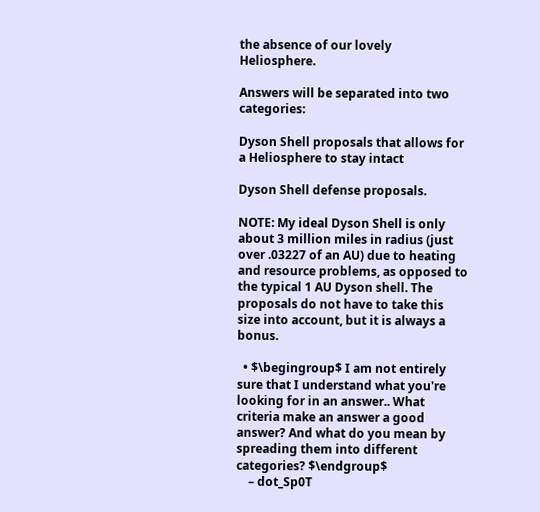the absence of our lovely Heliosphere.

Answers will be separated into two categories:

Dyson Shell proposals that allows for a Heliosphere to stay intact

Dyson Shell defense proposals.

NOTE: My ideal Dyson Shell is only about 3 million miles in radius (just over .03227 of an AU) due to heating and resource problems, as opposed to the typical 1 AU Dyson shell. The proposals do not have to take this size into account, but it is always a bonus.

  • $\begingroup$ I am not entirely sure that I understand what you're looking for in an answer.. What criteria make an answer a good answer? And what do you mean by spreading them into different categories? $\endgroup$
    – dot_Sp0T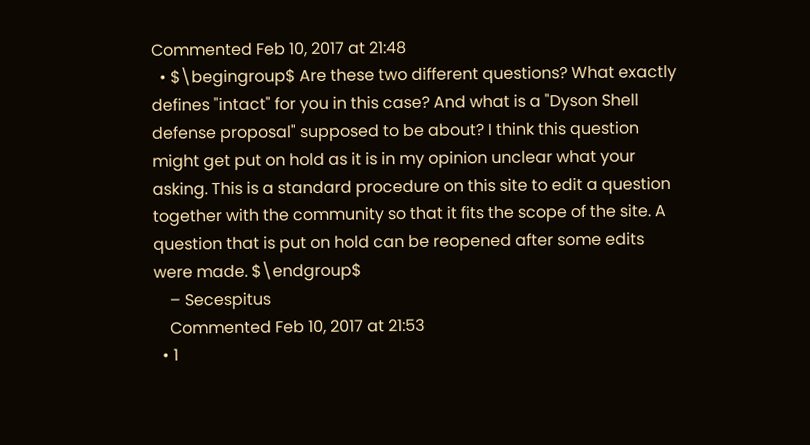Commented Feb 10, 2017 at 21:48
  • $\begingroup$ Are these two different questions? What exactly defines "intact" for you in this case? And what is a "Dyson Shell defense proposal" supposed to be about? I think this question might get put on hold as it is in my opinion unclear what your asking. This is a standard procedure on this site to edit a question together with the community so that it fits the scope of the site. A question that is put on hold can be reopened after some edits were made. $\endgroup$
    – Secespitus
    Commented Feb 10, 2017 at 21:53
  • 1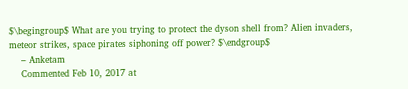$\begingroup$ What are you trying to protect the dyson shell from? Alien invaders, meteor strikes, space pirates siphoning off power? $\endgroup$
    – Anketam
    Commented Feb 10, 2017 at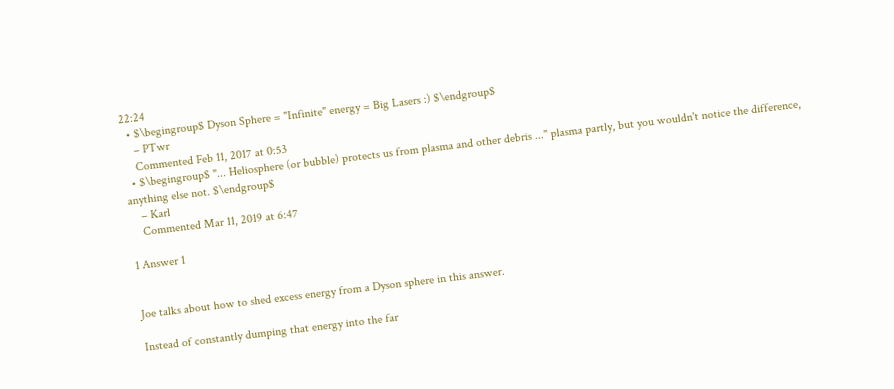22:24
  • $\begingroup$ Dyson Sphere = "Infinite" energy = Big Lasers :) $\endgroup$
    – PTwr
    Commented Feb 11, 2017 at 0:53
  • $\begingroup$ "... Heliosphere (or bubble) protects us from plasma and other debris ..." plasma partly, but you wouldn't notice the difference, anything else not. $\endgroup$
    – Karl
    Commented Mar 11, 2019 at 6:47

1 Answer 1


Joe talks about how to shed excess energy from a Dyson sphere in this answer.

Instead of constantly dumping that energy into the far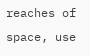reaches of space, use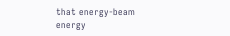that energy-beam energy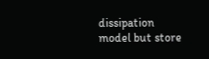dissipation model but store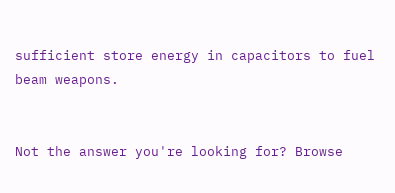sufficient store energy in capacitors to fuel beam weapons.


Not the answer you're looking for? Browse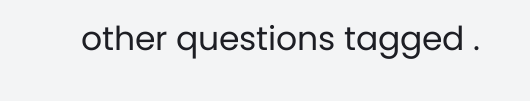other questions tagged .